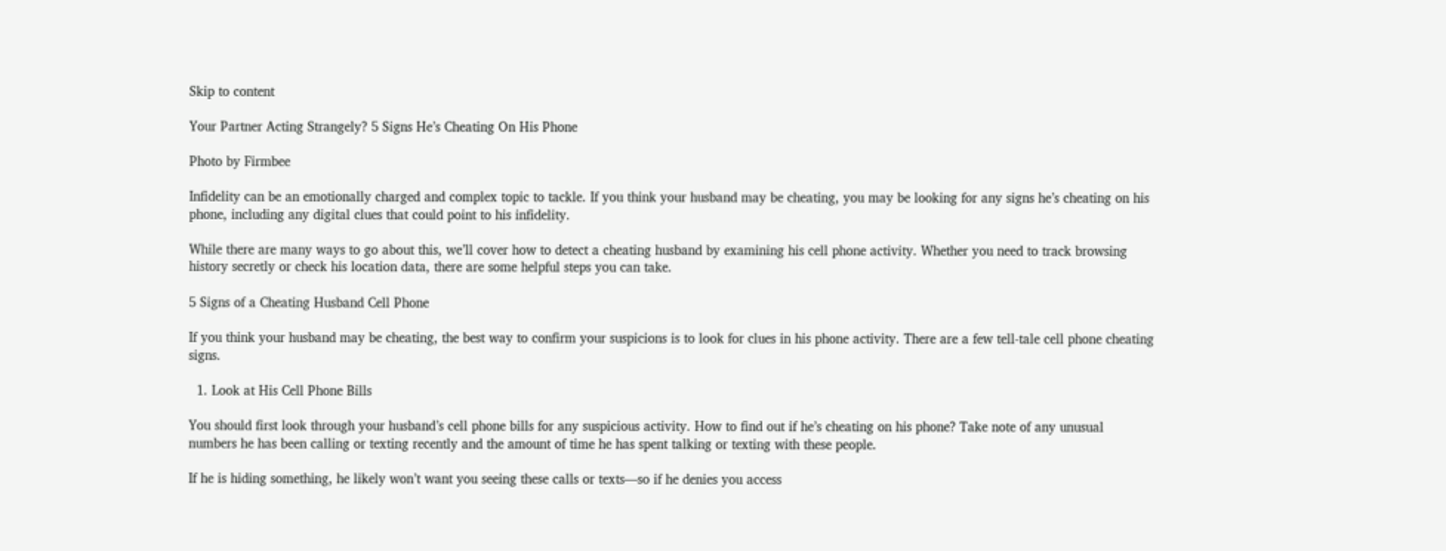Skip to content

Your Partner Acting Strangely? 5 Signs He’s Cheating On His Phone

Photo by Firmbee

Infidelity can be an emotionally charged and complex topic to tackle. If you think your husband may be cheating, you may be looking for any signs he’s cheating on his phone, including any digital clues that could point to his infidelity.

While there are many ways to go about this, we’ll cover how to detect a cheating husband by examining his cell phone activity. Whether you need to track browsing history secretly or check his location data, there are some helpful steps you can take.

5 Signs of a Cheating Husband Cell Phone

If you think your husband may be cheating, the best way to confirm your suspicions is to look for clues in his phone activity. There are a few tell-tale cell phone cheating signs.

  1. Look at His Cell Phone Bills

You should first look through your husband’s cell phone bills for any suspicious activity. How to find out if he’s cheating on his phone? Take note of any unusual numbers he has been calling or texting recently and the amount of time he has spent talking or texting with these people.

If he is hiding something, he likely won’t want you seeing these calls or texts—so if he denies you access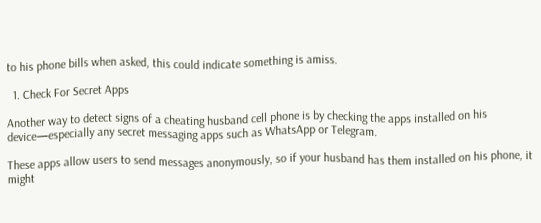to his phone bills when asked, this could indicate something is amiss.

  1. Check For Secret Apps

Another way to detect signs of a cheating husband cell phone is by checking the apps installed on his device—especially any secret messaging apps such as WhatsApp or Telegram.

These apps allow users to send messages anonymously, so if your husband has them installed on his phone, it might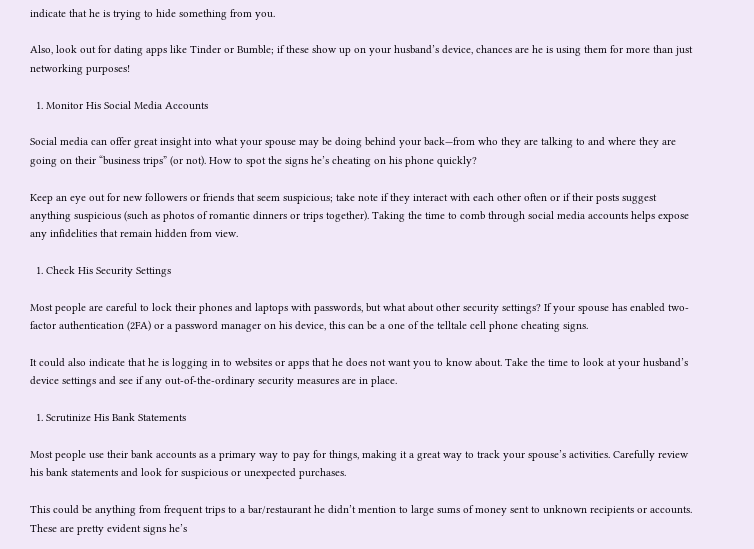indicate that he is trying to hide something from you.

Also, look out for dating apps like Tinder or Bumble; if these show up on your husband’s device, chances are he is using them for more than just networking purposes!

  1. Monitor His Social Media Accounts

Social media can offer great insight into what your spouse may be doing behind your back—from who they are talking to and where they are going on their “business trips” (or not). How to spot the signs he’s cheating on his phone quickly?

Keep an eye out for new followers or friends that seem suspicious; take note if they interact with each other often or if their posts suggest anything suspicious (such as photos of romantic dinners or trips together). Taking the time to comb through social media accounts helps expose any infidelities that remain hidden from view.

  1. Check His Security Settings

Most people are careful to lock their phones and laptops with passwords, but what about other security settings? If your spouse has enabled two-factor authentication (2FA) or a password manager on his device, this can be a one of the telltale cell phone cheating signs.

It could also indicate that he is logging in to websites or apps that he does not want you to know about. Take the time to look at your husband’s device settings and see if any out-of-the-ordinary security measures are in place.

  1. Scrutinize His Bank Statements

Most people use their bank accounts as a primary way to pay for things, making it a great way to track your spouse’s activities. Carefully review his bank statements and look for suspicious or unexpected purchases.

This could be anything from frequent trips to a bar/restaurant he didn’t mention to large sums of money sent to unknown recipients or accounts. These are pretty evident signs he’s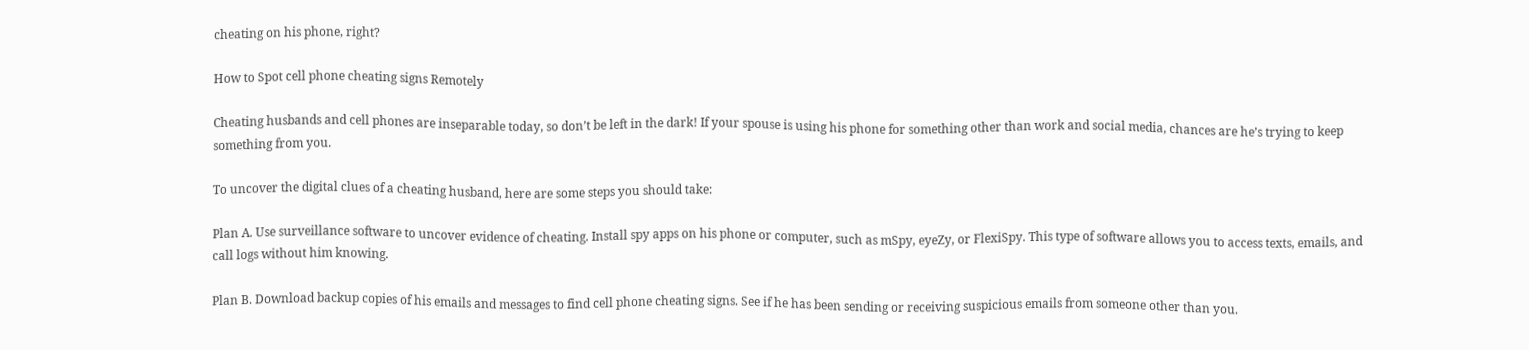cheating on his phone, right?

How to Spot cell phone cheating signs Remotely

Cheating husbands and cell phones are inseparable today, so don’t be left in the dark! If your spouse is using his phone for something other than work and social media, chances are he’s trying to keep something from you.

To uncover the digital clues of a cheating husband, here are some steps you should take:

Plan A. Use surveillance software to uncover evidence of cheating. Install spy apps on his phone or computer, such as mSpy, eyeZy, or FlexiSpy. This type of software allows you to access texts, emails, and call logs without him knowing.

Plan B. Download backup copies of his emails and messages to find cell phone cheating signs. See if he has been sending or receiving suspicious emails from someone other than you.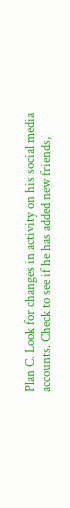Plan C. Look for changes in activity on his social media accounts. Check to see if he has added new friends,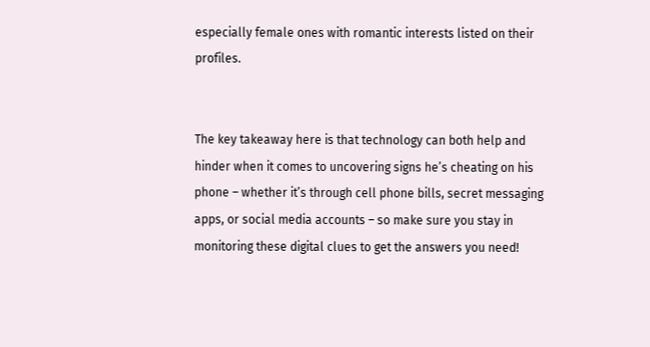especially female ones with romantic interests listed on their profiles.


The key takeaway here is that technology can both help and hinder when it comes to uncovering signs he’s cheating on his phone – whether it’s through cell phone bills, secret messaging apps, or social media accounts – so make sure you stay in monitoring these digital clues to get the answers you need!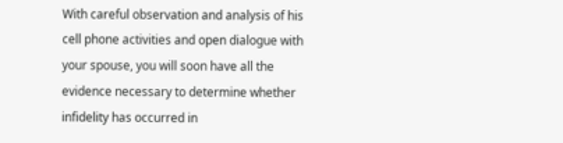With careful observation and analysis of his cell phone activities and open dialogue with your spouse, you will soon have all the evidence necessary to determine whether infidelity has occurred in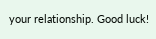your relationship. Good luck!